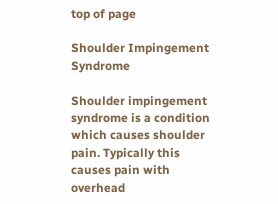top of page

Shoulder Impingement Syndrome

Shoulder impingement syndrome is a condition which causes shoulder pain. Typically this causes pain with overhead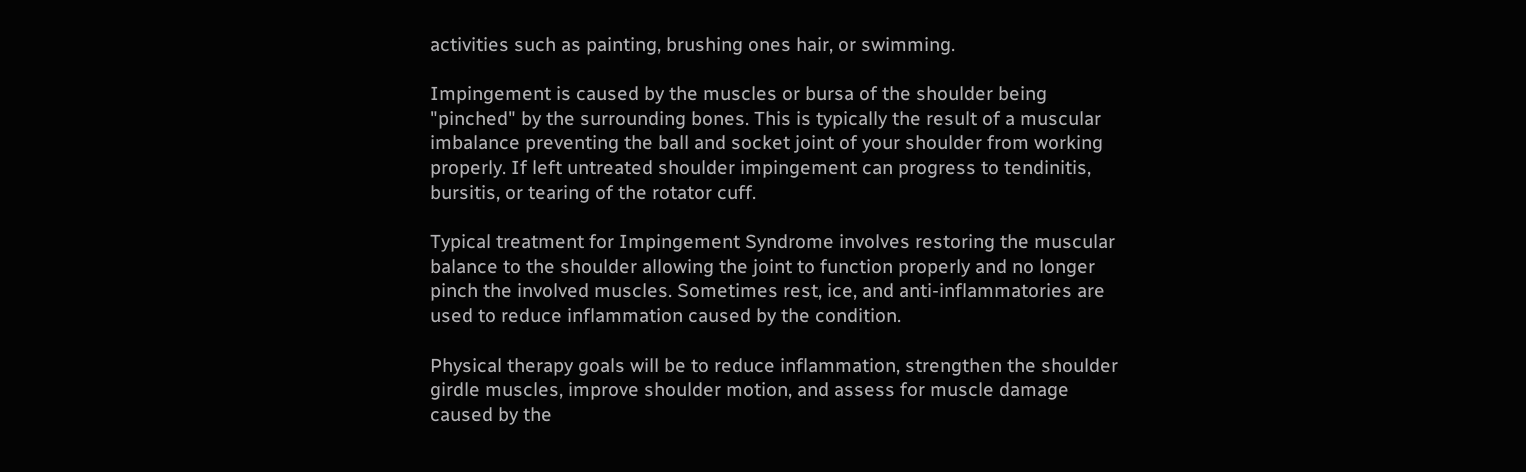activities such as painting, brushing ones hair, or swimming.

Impingement is caused by the muscles or bursa of the shoulder being "pinched" by the surrounding bones. This is typically the result of a muscular imbalance preventing the ball and socket joint of your shoulder from working properly. If left untreated shoulder impingement can progress to tendinitis, bursitis, or tearing of the rotator cuff.

Typical treatment for Impingement Syndrome involves restoring the muscular balance to the shoulder allowing the joint to function properly and no longer pinch the involved muscles. Sometimes rest, ice, and anti-inflammatories are used to reduce inflammation caused by the condition.

Physical therapy goals will be to reduce inflammation, strengthen the shoulder girdle muscles, improve shoulder motion, and assess for muscle damage caused by the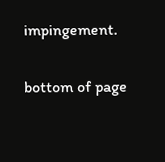impingement.

bottom of page